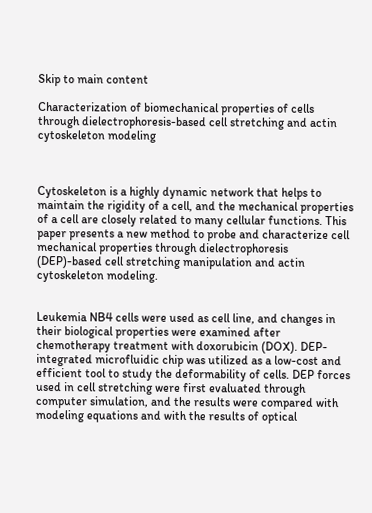Skip to main content

Characterization of biomechanical properties of cells through dielectrophoresis-based cell stretching and actin cytoskeleton modeling



Cytoskeleton is a highly dynamic network that helps to maintain the rigidity of a cell, and the mechanical properties of a cell are closely related to many cellular functions. This paper presents a new method to probe and characterize cell mechanical properties through dielectrophoresis (DEP)-based cell stretching manipulation and actin cytoskeleton modeling.


Leukemia NB4 cells were used as cell line, and changes in their biological properties were examined after chemotherapy treatment with doxorubicin (DOX). DEP-integrated microfluidic chip was utilized as a low-cost and efficient tool to study the deformability of cells. DEP forces used in cell stretching were first evaluated through computer simulation, and the results were compared with modeling equations and with the results of optical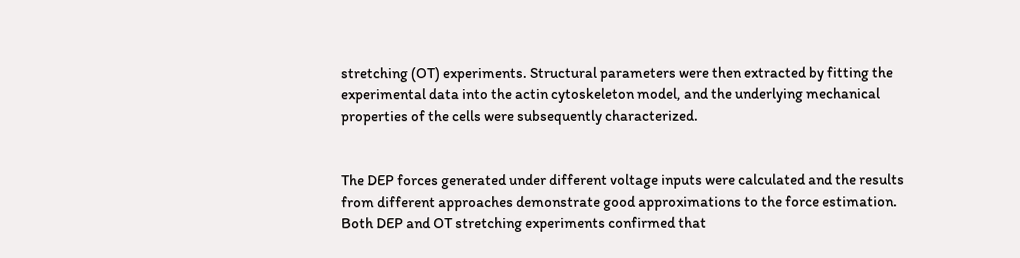stretching (OT) experiments. Structural parameters were then extracted by fitting the experimental data into the actin cytoskeleton model, and the underlying mechanical properties of the cells were subsequently characterized.


The DEP forces generated under different voltage inputs were calculated and the results from different approaches demonstrate good approximations to the force estimation. Both DEP and OT stretching experiments confirmed that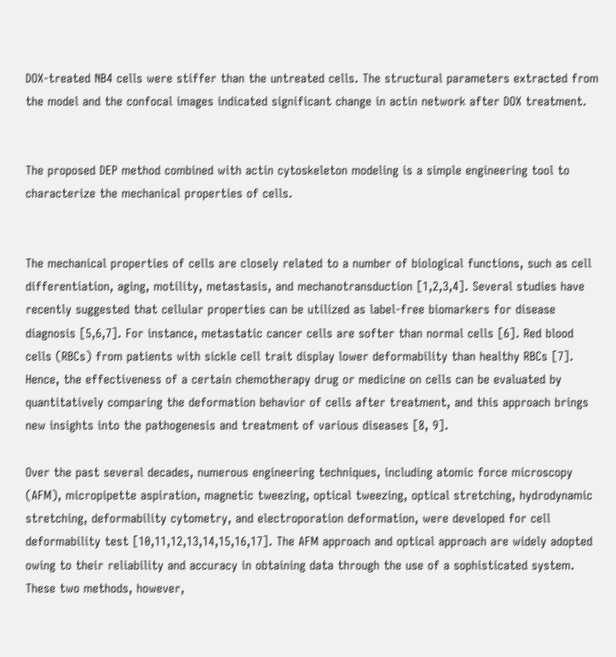DOX-treated NB4 cells were stiffer than the untreated cells. The structural parameters extracted from the model and the confocal images indicated significant change in actin network after DOX treatment.


The proposed DEP method combined with actin cytoskeleton modeling is a simple engineering tool to characterize the mechanical properties of cells.


The mechanical properties of cells are closely related to a number of biological functions, such as cell differentiation, aging, motility, metastasis, and mechanotransduction [1,2,3,4]. Several studies have recently suggested that cellular properties can be utilized as label-free biomarkers for disease diagnosis [5,6,7]. For instance, metastatic cancer cells are softer than normal cells [6]. Red blood cells (RBCs) from patients with sickle cell trait display lower deformability than healthy RBCs [7]. Hence, the effectiveness of a certain chemotherapy drug or medicine on cells can be evaluated by quantitatively comparing the deformation behavior of cells after treatment, and this approach brings new insights into the pathogenesis and treatment of various diseases [8, 9].

Over the past several decades, numerous engineering techniques, including atomic force microscopy (AFM), micropipette aspiration, magnetic tweezing, optical tweezing, optical stretching, hydrodynamic stretching, deformability cytometry, and electroporation deformation, were developed for cell deformability test [10,11,12,13,14,15,16,17]. The AFM approach and optical approach are widely adopted owing to their reliability and accuracy in obtaining data through the use of a sophisticated system. These two methods, however,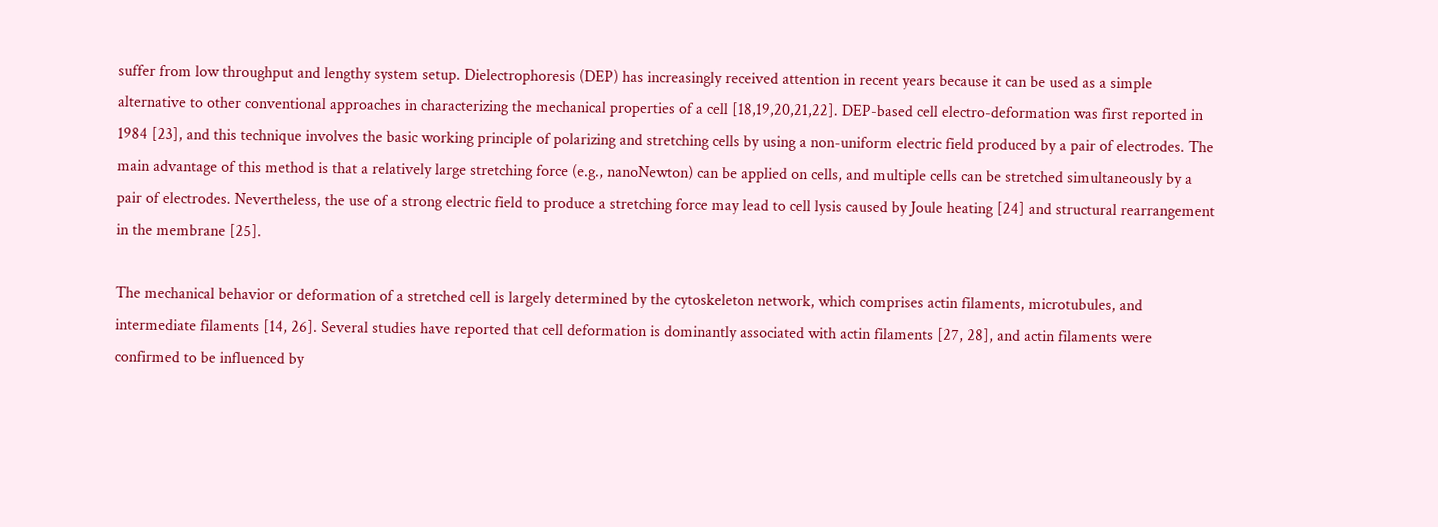suffer from low throughput and lengthy system setup. Dielectrophoresis (DEP) has increasingly received attention in recent years because it can be used as a simple alternative to other conventional approaches in characterizing the mechanical properties of a cell [18,19,20,21,22]. DEP-based cell electro-deformation was first reported in 1984 [23], and this technique involves the basic working principle of polarizing and stretching cells by using a non-uniform electric field produced by a pair of electrodes. The main advantage of this method is that a relatively large stretching force (e.g., nanoNewton) can be applied on cells, and multiple cells can be stretched simultaneously by a pair of electrodes. Nevertheless, the use of a strong electric field to produce a stretching force may lead to cell lysis caused by Joule heating [24] and structural rearrangement in the membrane [25].

The mechanical behavior or deformation of a stretched cell is largely determined by the cytoskeleton network, which comprises actin filaments, microtubules, and intermediate filaments [14, 26]. Several studies have reported that cell deformation is dominantly associated with actin filaments [27, 28], and actin filaments were confirmed to be influenced by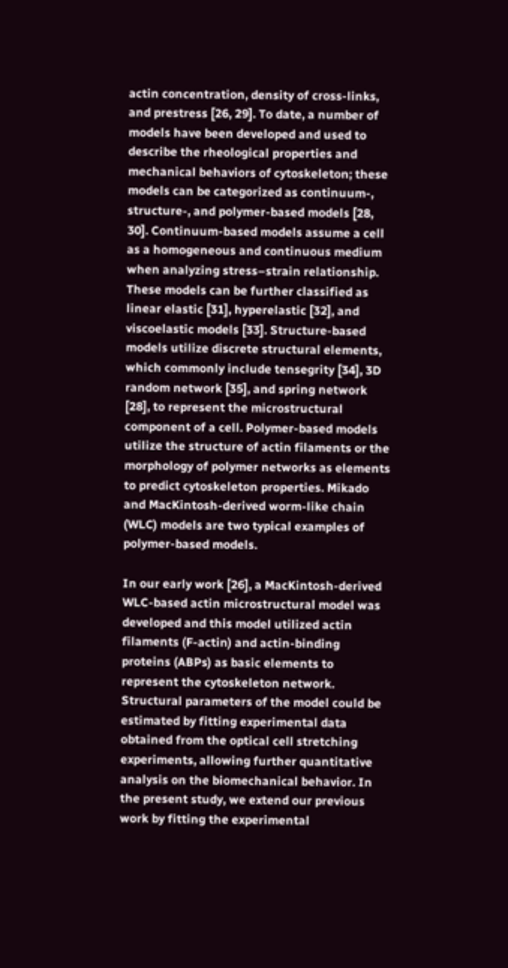actin concentration, density of cross-links, and prestress [26, 29]. To date, a number of models have been developed and used to describe the rheological properties and mechanical behaviors of cytoskeleton; these models can be categorized as continuum-, structure-, and polymer-based models [28, 30]. Continuum-based models assume a cell as a homogeneous and continuous medium when analyzing stress–strain relationship. These models can be further classified as linear elastic [31], hyperelastic [32], and viscoelastic models [33]. Structure-based models utilize discrete structural elements, which commonly include tensegrity [34], 3D random network [35], and spring network [28], to represent the microstructural component of a cell. Polymer-based models utilize the structure of actin filaments or the morphology of polymer networks as elements to predict cytoskeleton properties. Mikado and MacKintosh-derived worm-like chain (WLC) models are two typical examples of polymer-based models.

In our early work [26], a MacKintosh-derived WLC-based actin microstructural model was developed and this model utilized actin filaments (F-actin) and actin-binding proteins (ABPs) as basic elements to represent the cytoskeleton network. Structural parameters of the model could be estimated by fitting experimental data obtained from the optical cell stretching experiments, allowing further quantitative analysis on the biomechanical behavior. In the present study, we extend our previous work by fitting the experimental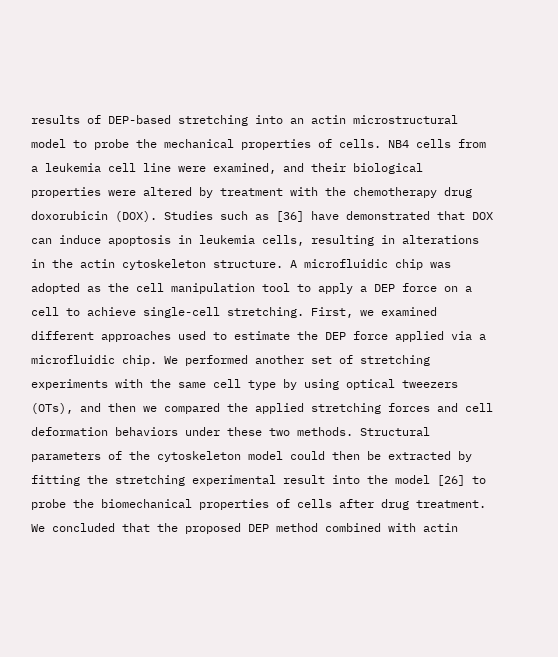results of DEP-based stretching into an actin microstructural model to probe the mechanical properties of cells. NB4 cells from a leukemia cell line were examined, and their biological properties were altered by treatment with the chemotherapy drug doxorubicin (DOX). Studies such as [36] have demonstrated that DOX can induce apoptosis in leukemia cells, resulting in alterations in the actin cytoskeleton structure. A microfluidic chip was adopted as the cell manipulation tool to apply a DEP force on a cell to achieve single-cell stretching. First, we examined different approaches used to estimate the DEP force applied via a microfluidic chip. We performed another set of stretching experiments with the same cell type by using optical tweezers (OTs), and then we compared the applied stretching forces and cell deformation behaviors under these two methods. Structural parameters of the cytoskeleton model could then be extracted by fitting the stretching experimental result into the model [26] to probe the biomechanical properties of cells after drug treatment. We concluded that the proposed DEP method combined with actin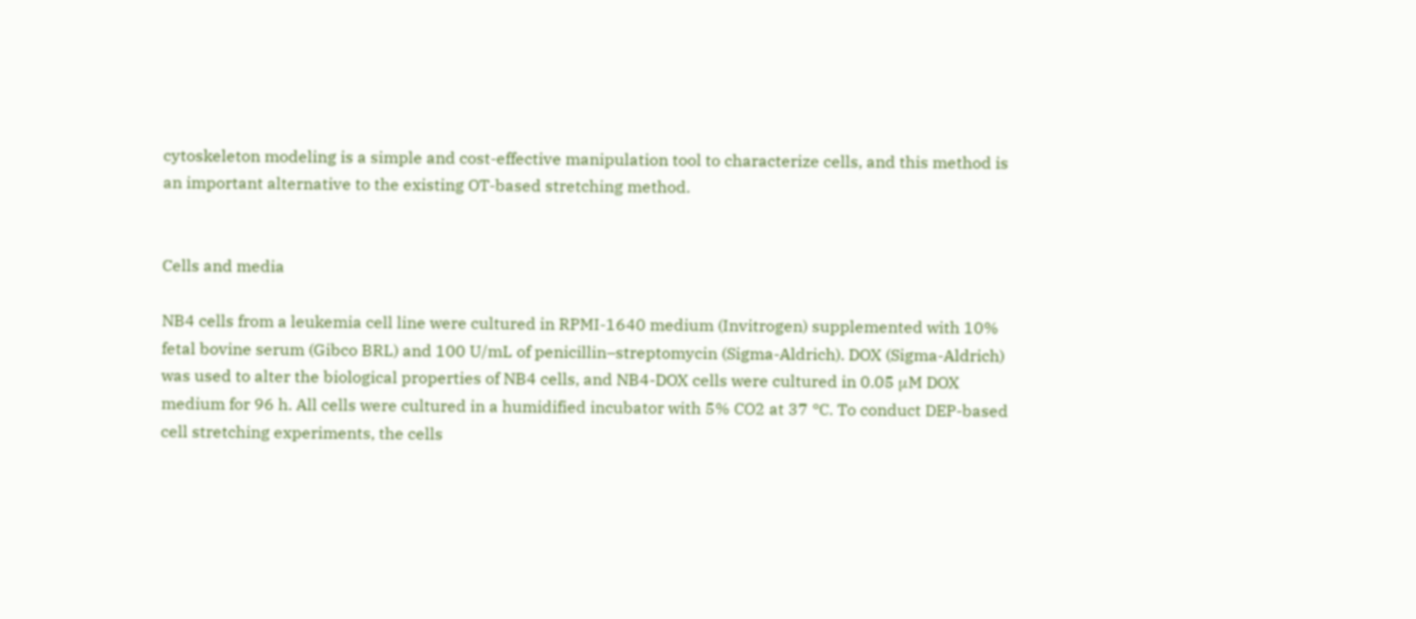cytoskeleton modeling is a simple and cost-effective manipulation tool to characterize cells, and this method is an important alternative to the existing OT-based stretching method.


Cells and media

NB4 cells from a leukemia cell line were cultured in RPMI-1640 medium (Invitrogen) supplemented with 10% fetal bovine serum (Gibco BRL) and 100 U/mL of penicillin–streptomycin (Sigma-Aldrich). DOX (Sigma-Aldrich) was used to alter the biological properties of NB4 cells, and NB4-DOX cells were cultured in 0.05 μM DOX medium for 96 h. All cells were cultured in a humidified incubator with 5% CO2 at 37 °C. To conduct DEP-based cell stretching experiments, the cells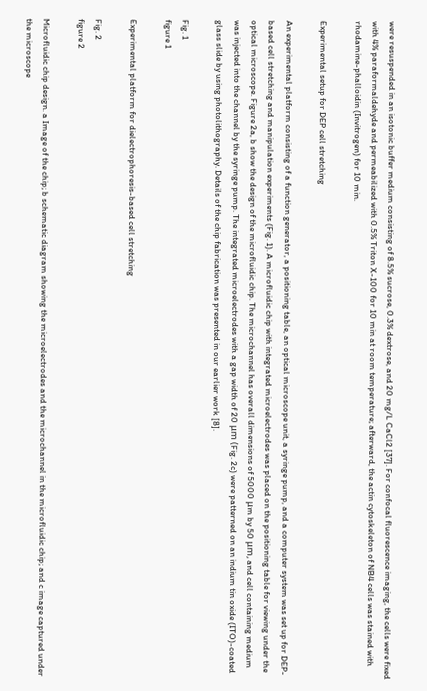were resuspended in an isotonic buffer medium consisting of 8.5% sucrose, 0.3% dextrose, and 20 mg/L CaCl2 [37]. For confocal fluorescence imaging, the cells were fixed with 4% paraformaldehyde and permeabilized with 0.5% Triton X-100 for 10 min at room temperature; afterward, the actin cytoskeleton of NB4 cells was stained with rhodamine-phalloidin (Invitrogen) for 10 min.

Experimental setup for DEP cell stretching

An experimental platform consisting of a function generator, a positioning table, an optical microscope unit, a syringe pump, and a computer system was set up for DEP-based cell stretching and manipulation experiments (Fig. 1). A microfluidic chip with integrated microelectrodes was placed on the positioning table for viewing under the optical microscope. Figure 2a, b show the design of the microfluidic chip. The microchannel has overall dimensions of 5000 μm by 50 μm, and cell containing medium was injected into the channel by the syringe pump. The integrated microelectrodes with a gap width of 20 μm (Fig. 2c) were patterned on an indium tin oxide (ITO)-coated glass slide by using photolithography. Details of the chip fabrication was presented in our earlier work [8].

Fig. 1
figure 1

Experimental platform for dielectrophoresis-based cell stretching

Fig. 2
figure 2

Microfluidic chip design. a Image of the chip; b schematic diagram showing the microelectrodes and the microchannel in the microfluidic chip; and c image captured under the microscope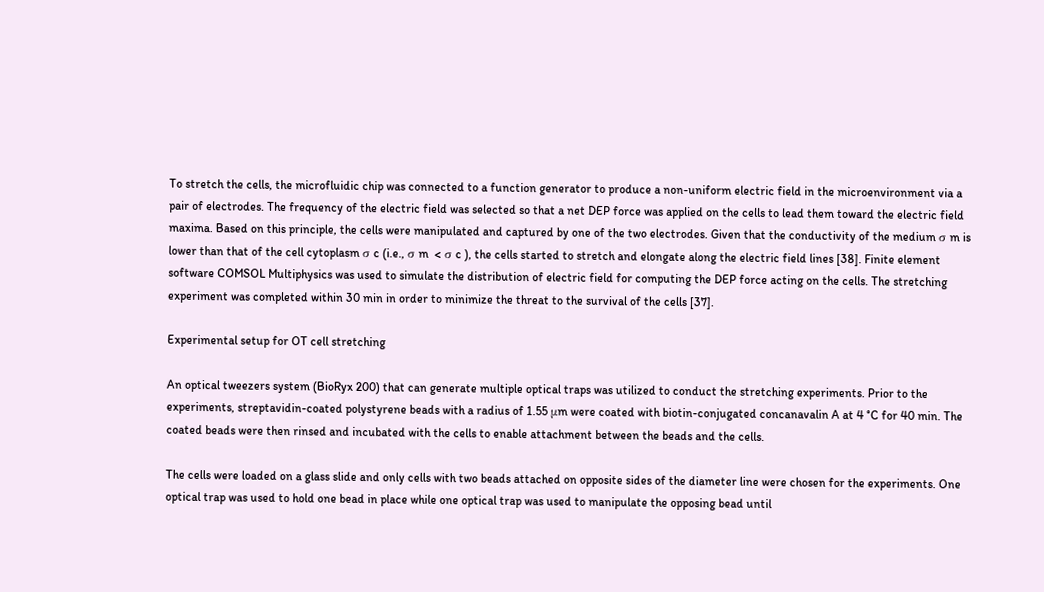To stretch the cells, the microfluidic chip was connected to a function generator to produce a non-uniform electric field in the microenvironment via a pair of electrodes. The frequency of the electric field was selected so that a net DEP force was applied on the cells to lead them toward the electric field maxima. Based on this principle, the cells were manipulated and captured by one of the two electrodes. Given that the conductivity of the medium σ m is lower than that of the cell cytoplasm σ c (i.e., σ m  < σ c ), the cells started to stretch and elongate along the electric field lines [38]. Finite element software COMSOL Multiphysics was used to simulate the distribution of electric field for computing the DEP force acting on the cells. The stretching experiment was completed within 30 min in order to minimize the threat to the survival of the cells [37].

Experimental setup for OT cell stretching

An optical tweezers system (BioRyx 200) that can generate multiple optical traps was utilized to conduct the stretching experiments. Prior to the experiments, streptavidin-coated polystyrene beads with a radius of 1.55 μm were coated with biotin-conjugated concanavalin A at 4 °C for 40 min. The coated beads were then rinsed and incubated with the cells to enable attachment between the beads and the cells.

The cells were loaded on a glass slide and only cells with two beads attached on opposite sides of the diameter line were chosen for the experiments. One optical trap was used to hold one bead in place while one optical trap was used to manipulate the opposing bead until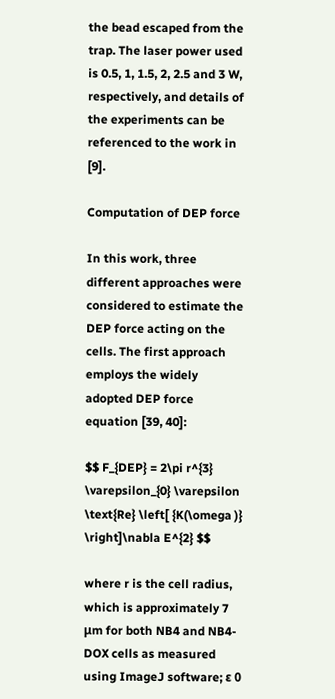the bead escaped from the trap. The laser power used is 0.5, 1, 1.5, 2, 2.5 and 3 W, respectively, and details of the experiments can be referenced to the work in [9].

Computation of DEP force

In this work, three different approaches were considered to estimate the DEP force acting on the cells. The first approach employs the widely adopted DEP force equation [39, 40]:

$$ F_{DEP} = 2\pi r^{3} \varepsilon_{0} \varepsilon \text{Re} \left[ {K(\omega )} \right]\nabla E^{2} $$

where r is the cell radius, which is approximately 7 μm for both NB4 and NB4-DOX cells as measured using ImageJ software; ε 0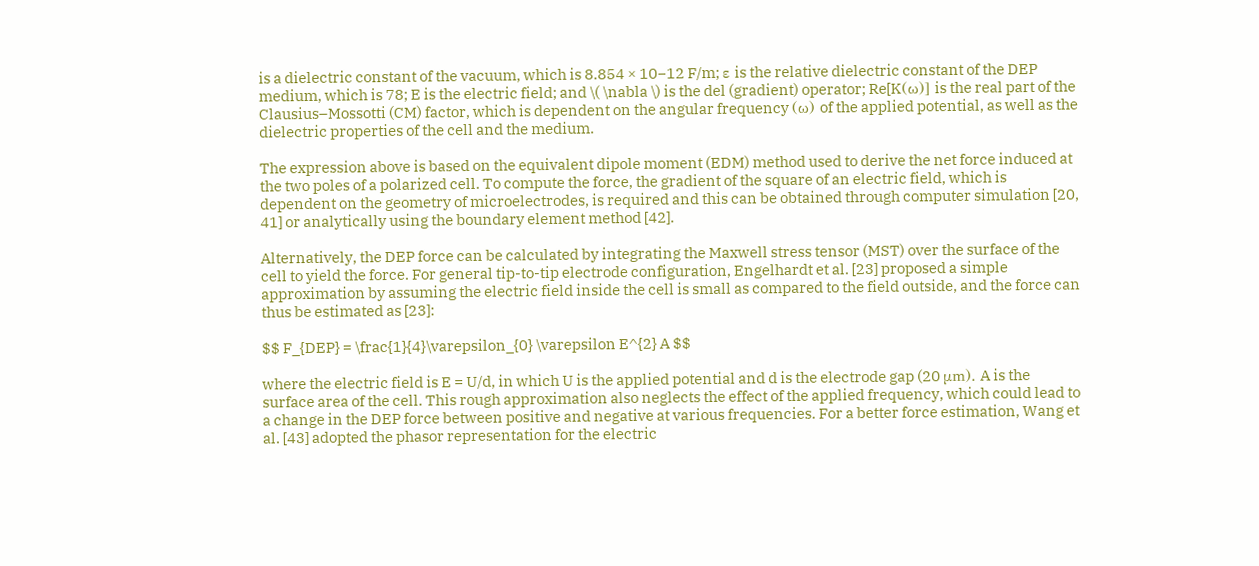is a dielectric constant of the vacuum, which is 8.854 × 10−12 F/m; ε is the relative dielectric constant of the DEP medium, which is 78; E is the electric field; and \( \nabla \) is the del (gradient) operator; Re[K(ω)] is the real part of the Clausius–Mossotti (CM) factor, which is dependent on the angular frequency (ω) of the applied potential, as well as the dielectric properties of the cell and the medium.

The expression above is based on the equivalent dipole moment (EDM) method used to derive the net force induced at the two poles of a polarized cell. To compute the force, the gradient of the square of an electric field, which is dependent on the geometry of microelectrodes, is required and this can be obtained through computer simulation [20, 41] or analytically using the boundary element method [42].

Alternatively, the DEP force can be calculated by integrating the Maxwell stress tensor (MST) over the surface of the cell to yield the force. For general tip-to-tip electrode configuration, Engelhardt et al. [23] proposed a simple approximation by assuming the electric field inside the cell is small as compared to the field outside, and the force can thus be estimated as [23]:

$$ F_{DEP} = \frac{1}{4}\varepsilon_{0} \varepsilon E^{2} A $$

where the electric field is E = U/d, in which U is the applied potential and d is the electrode gap (20 μm). A is the surface area of the cell. This rough approximation also neglects the effect of the applied frequency, which could lead to a change in the DEP force between positive and negative at various frequencies. For a better force estimation, Wang et al. [43] adopted the phasor representation for the electric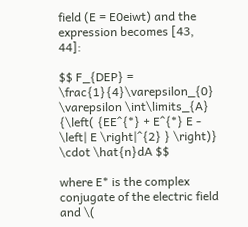field (E = E0eiwt) and the expression becomes [43, 44]:

$$ F_{DEP} = \frac{1}{4}\varepsilon_{0} \varepsilon \int\limits_{A} {\left( {EE^{*} + E^{*} E - \left| E \right|^{2} } \right)} \cdot \hat{n}dA $$

where E* is the complex conjugate of the electric field and \(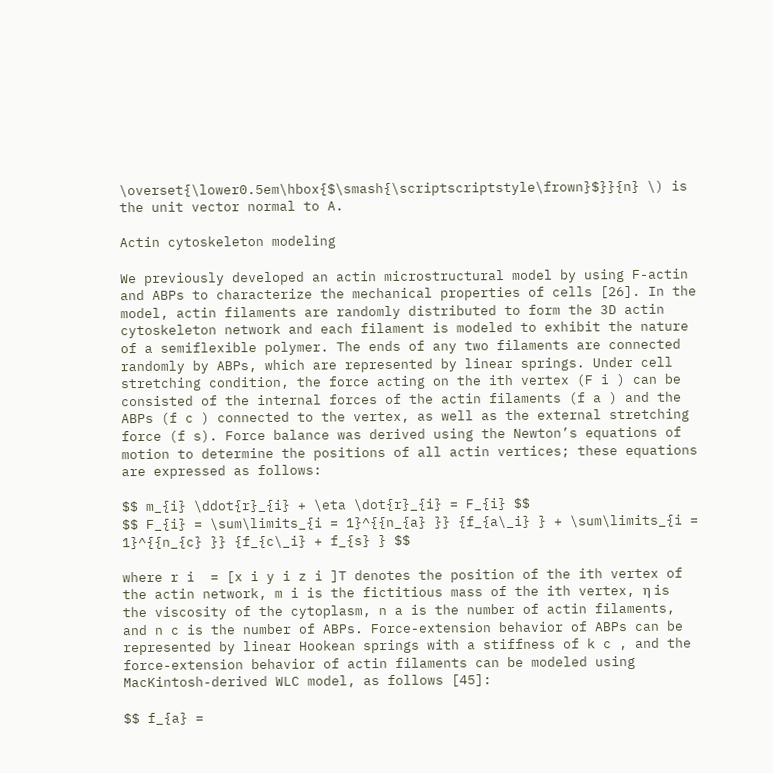\overset{\lower0.5em\hbox{$\smash{\scriptscriptstyle\frown}$}}{n} \) is the unit vector normal to A.

Actin cytoskeleton modeling

We previously developed an actin microstructural model by using F-actin and ABPs to characterize the mechanical properties of cells [26]. In the model, actin filaments are randomly distributed to form the 3D actin cytoskeleton network and each filament is modeled to exhibit the nature of a semiflexible polymer. The ends of any two filaments are connected randomly by ABPs, which are represented by linear springs. Under cell stretching condition, the force acting on the ith vertex (F i ) can be consisted of the internal forces of the actin filaments (f a ) and the ABPs (f c ) connected to the vertex, as well as the external stretching force (f s). Force balance was derived using the Newton’s equations of motion to determine the positions of all actin vertices; these equations are expressed as follows:

$$ m_{i} \ddot{r}_{i} + \eta \dot{r}_{i} = F_{i} $$
$$ F_{i} = \sum\limits_{i = 1}^{{n_{a} }} {f_{a\_i} } + \sum\limits_{i = 1}^{{n_{c} }} {f_{c\_i} + f_{s} } $$

where r i  = [x i y i z i ]T denotes the position of the ith vertex of the actin network, m i is the fictitious mass of the ith vertex, η is the viscosity of the cytoplasm, n a is the number of actin filaments, and n c is the number of ABPs. Force-extension behavior of ABPs can be represented by linear Hookean springs with a stiffness of k c , and the force-extension behavior of actin filaments can be modeled using MacKintosh-derived WLC model, as follows [45]:

$$ f_{a} =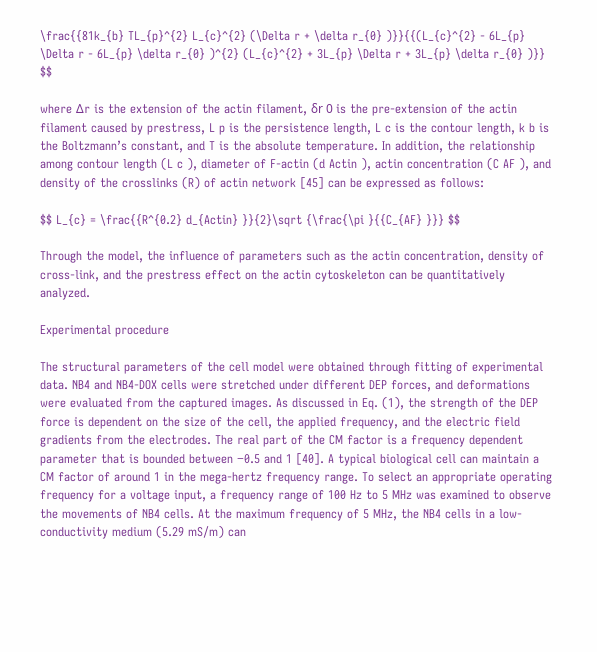\frac{{81k_{b} TL_{p}^{2} L_{c}^{2} (\Delta r + \delta r_{0} )}}{{(L_{c}^{2} - 6L_{p} \Delta r - 6L_{p} \delta r_{0} )^{2} (L_{c}^{2} + 3L_{p} \Delta r + 3L_{p} \delta r_{0} )}} $$

where Δr is the extension of the actin filament, δr 0 is the pre-extension of the actin filament caused by prestress, L p is the persistence length, L c is the contour length, k b is the Boltzmann’s constant, and T is the absolute temperature. In addition, the relationship among contour length (L c ), diameter of F-actin (d Actin ), actin concentration (C AF ), and density of the crosslinks (R) of actin network [45] can be expressed as follows:

$$ L_{c} = \frac{{R^{0.2} d_{Actin} }}{2}\sqrt {\frac{\pi }{{C_{AF} }}} $$

Through the model, the influence of parameters such as the actin concentration, density of cross-link, and the prestress effect on the actin cytoskeleton can be quantitatively analyzed.

Experimental procedure

The structural parameters of the cell model were obtained through fitting of experimental data. NB4 and NB4-DOX cells were stretched under different DEP forces, and deformations were evaluated from the captured images. As discussed in Eq. (1), the strength of the DEP force is dependent on the size of the cell, the applied frequency, and the electric field gradients from the electrodes. The real part of the CM factor is a frequency dependent parameter that is bounded between −0.5 and 1 [40]. A typical biological cell can maintain a CM factor of around 1 in the mega-hertz frequency range. To select an appropriate operating frequency for a voltage input, a frequency range of 100 Hz to 5 MHz was examined to observe the movements of NB4 cells. At the maximum frequency of 5 MHz, the NB4 cells in a low-conductivity medium (5.29 mS/m) can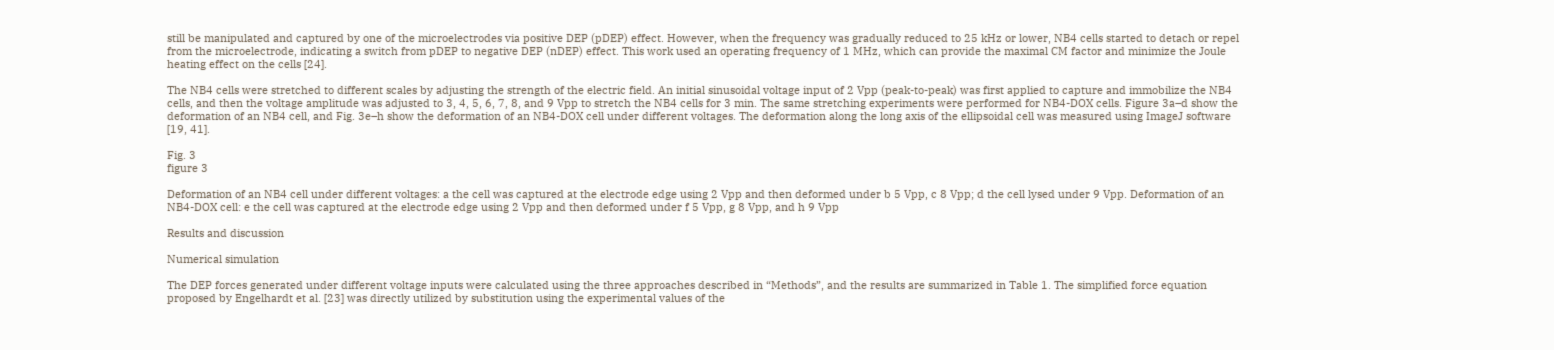still be manipulated and captured by one of the microelectrodes via positive DEP (pDEP) effect. However, when the frequency was gradually reduced to 25 kHz or lower, NB4 cells started to detach or repel from the microelectrode, indicating a switch from pDEP to negative DEP (nDEP) effect. This work used an operating frequency of 1 MHz, which can provide the maximal CM factor and minimize the Joule heating effect on the cells [24].

The NB4 cells were stretched to different scales by adjusting the strength of the electric field. An initial sinusoidal voltage input of 2 Vpp (peak-to-peak) was first applied to capture and immobilize the NB4 cells, and then the voltage amplitude was adjusted to 3, 4, 5, 6, 7, 8, and 9 Vpp to stretch the NB4 cells for 3 min. The same stretching experiments were performed for NB4-DOX cells. Figure 3a–d show the deformation of an NB4 cell, and Fig. 3e–h show the deformation of an NB4-DOX cell under different voltages. The deformation along the long axis of the ellipsoidal cell was measured using ImageJ software [19, 41].

Fig. 3
figure 3

Deformation of an NB4 cell under different voltages: a the cell was captured at the electrode edge using 2 Vpp and then deformed under b 5 Vpp, c 8 Vpp; d the cell lysed under 9 Vpp. Deformation of an NB4-DOX cell: e the cell was captured at the electrode edge using 2 Vpp and then deformed under f 5 Vpp, g 8 Vpp, and h 9 Vpp

Results and discussion

Numerical simulation

The DEP forces generated under different voltage inputs were calculated using the three approaches described in “Methods”, and the results are summarized in Table 1. The simplified force equation proposed by Engelhardt et al. [23] was directly utilized by substitution using the experimental values of the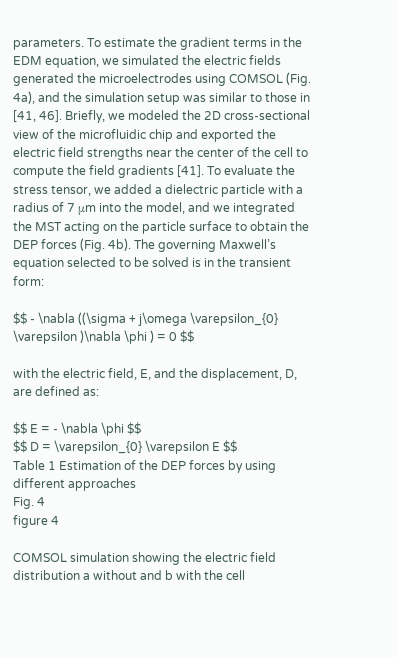parameters. To estimate the gradient terms in the EDM equation, we simulated the electric fields generated the microelectrodes using COMSOL (Fig. 4a), and the simulation setup was similar to those in [41, 46]. Briefly, we modeled the 2D cross-sectional view of the microfluidic chip and exported the electric field strengths near the center of the cell to compute the field gradients [41]. To evaluate the stress tensor, we added a dielectric particle with a radius of 7 μm into the model, and we integrated the MST acting on the particle surface to obtain the DEP forces (Fig. 4b). The governing Maxwell’s equation selected to be solved is in the transient form:

$$ - \nabla ((\sigma + j\omega \varepsilon_{0} \varepsilon )\nabla \phi ) = 0 $$

with the electric field, E, and the displacement, D, are defined as:

$$ E = - \nabla \phi $$
$$ D = \varepsilon_{0} \varepsilon E $$
Table 1 Estimation of the DEP forces by using different approaches
Fig. 4
figure 4

COMSOL simulation showing the electric field distribution a without and b with the cell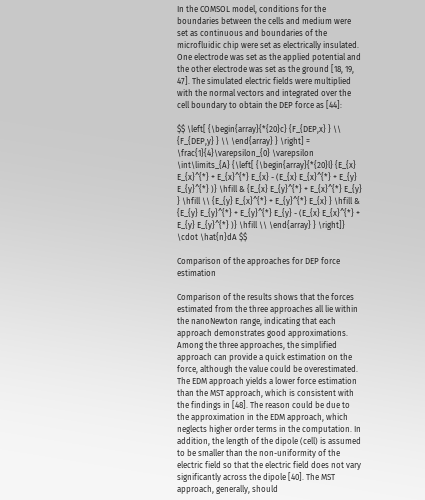In the COMSOL model, conditions for the boundaries between the cells and medium were set as continuous and boundaries of the microfluidic chip were set as electrically insulated. One electrode was set as the applied potential and the other electrode was set as the ground [18, 19, 47]. The simulated electric fields were multiplied with the normal vectors and integrated over the cell boundary to obtain the DEP force as [44]:

$$ \left[ {\begin{array}{*{20}c} {F_{DEP,x} } \\ {F_{DEP,y} } \\ \end{array} } \right] = \frac{1}{4}\varepsilon_{0} \varepsilon \int\limits_{A} {\left[ {\begin{array}{*{20}l} {E_{x} E_{x}^{*} + E_{x}^{*} E_{x} - (E_{x} E_{x}^{*} + E_{y} E_{y}^{*} )} \hfill & {E_{x} E_{y}^{*} + E_{x}^{*} E_{y} } \hfill \\ {E_{y} E_{x}^{*} + E_{y}^{*} E_{x} } \hfill & {E_{y} E_{y}^{*} + E_{y}^{*} E_{y} - (E_{x} E_{x}^{*} + E_{y} E_{y}^{*} )} \hfill \\ \end{array} } \right]} \cdot \hat{n}dA $$

Comparison of the approaches for DEP force estimation

Comparison of the results shows that the forces estimated from the three approaches all lie within the nanoNewton range, indicating that each approach demonstrates good approximations. Among the three approaches, the simplified approach can provide a quick estimation on the force, although the value could be overestimated. The EDM approach yields a lower force estimation than the MST approach, which is consistent with the findings in [48]. The reason could be due to the approximation in the EDM approach, which neglects higher order terms in the computation. In addition, the length of the dipole (cell) is assumed to be smaller than the non-uniformity of the electric field so that the electric field does not vary significantly across the dipole [40]. The MST approach, generally, should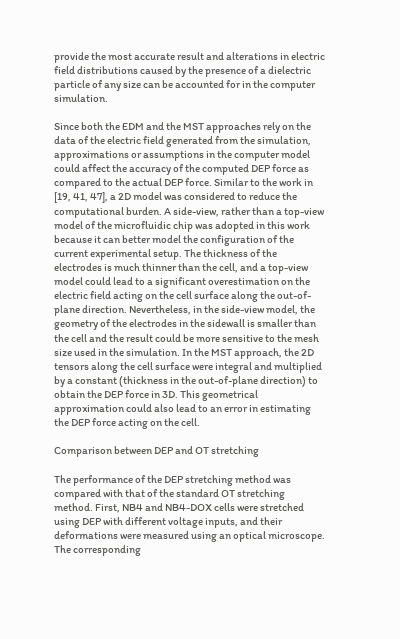provide the most accurate result and alterations in electric field distributions caused by the presence of a dielectric particle of any size can be accounted for in the computer simulation.

Since both the EDM and the MST approaches rely on the data of the electric field generated from the simulation, approximations or assumptions in the computer model could affect the accuracy of the computed DEP force as compared to the actual DEP force. Similar to the work in [19, 41, 47], a 2D model was considered to reduce the computational burden. A side-view, rather than a top-view model of the microfluidic chip was adopted in this work because it can better model the configuration of the current experimental setup. The thickness of the electrodes is much thinner than the cell, and a top-view model could lead to a significant overestimation on the electric field acting on the cell surface along the out-of-plane direction. Nevertheless, in the side-view model, the geometry of the electrodes in the sidewall is smaller than the cell and the result could be more sensitive to the mesh size used in the simulation. In the MST approach, the 2D tensors along the cell surface were integral and multiplied by a constant (thickness in the out-of-plane direction) to obtain the DEP force in 3D. This geometrical approximation could also lead to an error in estimating the DEP force acting on the cell.

Comparison between DEP and OT stretching

The performance of the DEP stretching method was compared with that of the standard OT stretching method. First, NB4 and NB4-DOX cells were stretched using DEP with different voltage inputs, and their deformations were measured using an optical microscope. The corresponding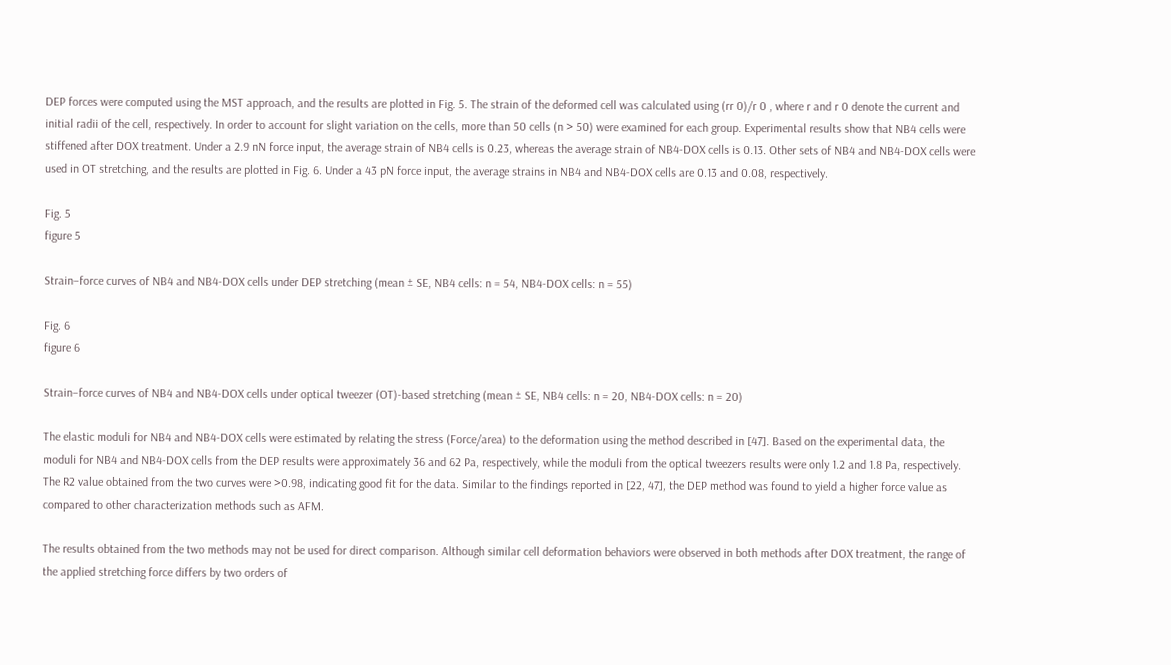DEP forces were computed using the MST approach, and the results are plotted in Fig. 5. The strain of the deformed cell was calculated using (rr 0)/r 0 , where r and r 0 denote the current and initial radii of the cell, respectively. In order to account for slight variation on the cells, more than 50 cells (n > 50) were examined for each group. Experimental results show that NB4 cells were stiffened after DOX treatment. Under a 2.9 nN force input, the average strain of NB4 cells is 0.23, whereas the average strain of NB4-DOX cells is 0.13. Other sets of NB4 and NB4-DOX cells were used in OT stretching, and the results are plotted in Fig. 6. Under a 43 pN force input, the average strains in NB4 and NB4-DOX cells are 0.13 and 0.08, respectively.

Fig. 5
figure 5

Strain–force curves of NB4 and NB4-DOX cells under DEP stretching (mean ± SE, NB4 cells: n = 54, NB4-DOX cells: n = 55)

Fig. 6
figure 6

Strain–force curves of NB4 and NB4-DOX cells under optical tweezer (OT)-based stretching (mean ± SE, NB4 cells: n = 20, NB4-DOX cells: n = 20)

The elastic moduli for NB4 and NB4-DOX cells were estimated by relating the stress (Force/area) to the deformation using the method described in [47]. Based on the experimental data, the moduli for NB4 and NB4-DOX cells from the DEP results were approximately 36 and 62 Pa, respectively, while the moduli from the optical tweezers results were only 1.2 and 1.8 Pa, respectively. The R2 value obtained from the two curves were >0.98, indicating good fit for the data. Similar to the findings reported in [22, 47], the DEP method was found to yield a higher force value as compared to other characterization methods such as AFM.

The results obtained from the two methods may not be used for direct comparison. Although similar cell deformation behaviors were observed in both methods after DOX treatment, the range of the applied stretching force differs by two orders of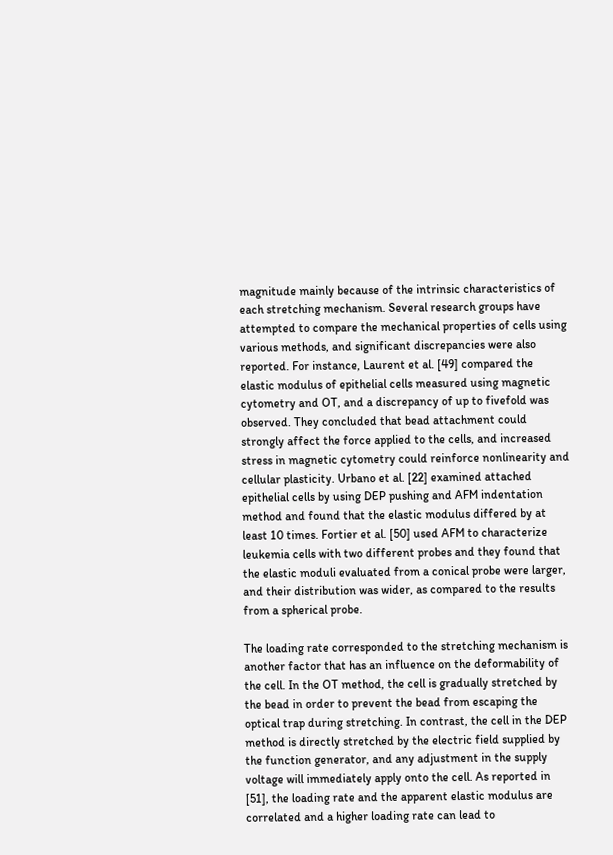magnitude mainly because of the intrinsic characteristics of each stretching mechanism. Several research groups have attempted to compare the mechanical properties of cells using various methods, and significant discrepancies were also reported. For instance, Laurent et al. [49] compared the elastic modulus of epithelial cells measured using magnetic cytometry and OT, and a discrepancy of up to fivefold was observed. They concluded that bead attachment could strongly affect the force applied to the cells, and increased stress in magnetic cytometry could reinforce nonlinearity and cellular plasticity. Urbano et al. [22] examined attached epithelial cells by using DEP pushing and AFM indentation method and found that the elastic modulus differed by at least 10 times. Fortier et al. [50] used AFM to characterize leukemia cells with two different probes and they found that the elastic moduli evaluated from a conical probe were larger, and their distribution was wider, as compared to the results from a spherical probe.

The loading rate corresponded to the stretching mechanism is another factor that has an influence on the deformability of the cell. In the OT method, the cell is gradually stretched by the bead in order to prevent the bead from escaping the optical trap during stretching. In contrast, the cell in the DEP method is directly stretched by the electric field supplied by the function generator, and any adjustment in the supply voltage will immediately apply onto the cell. As reported in [51], the loading rate and the apparent elastic modulus are correlated and a higher loading rate can lead to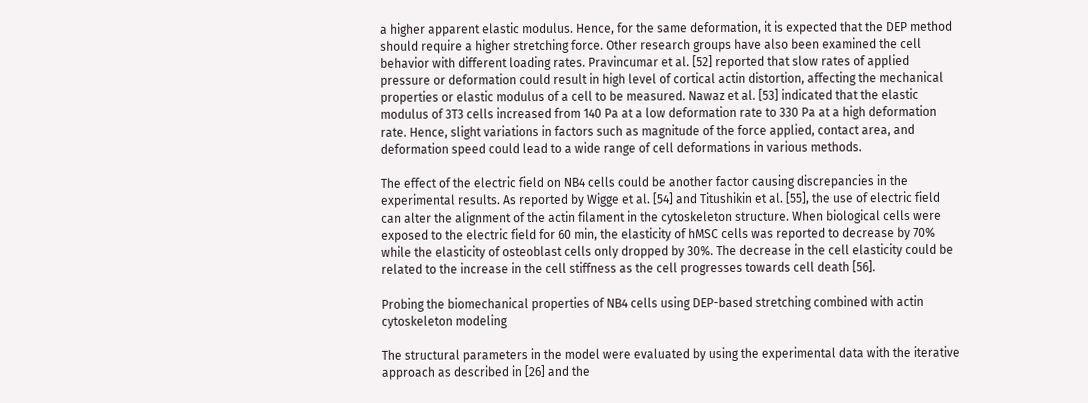a higher apparent elastic modulus. Hence, for the same deformation, it is expected that the DEP method should require a higher stretching force. Other research groups have also been examined the cell behavior with different loading rates. Pravincumar et al. [52] reported that slow rates of applied pressure or deformation could result in high level of cortical actin distortion, affecting the mechanical properties or elastic modulus of a cell to be measured. Nawaz et al. [53] indicated that the elastic modulus of 3T3 cells increased from 140 Pa at a low deformation rate to 330 Pa at a high deformation rate. Hence, slight variations in factors such as magnitude of the force applied, contact area, and deformation speed could lead to a wide range of cell deformations in various methods.

The effect of the electric field on NB4 cells could be another factor causing discrepancies in the experimental results. As reported by Wigge et al. [54] and Titushikin et al. [55], the use of electric field can alter the alignment of the actin filament in the cytoskeleton structure. When biological cells were exposed to the electric field for 60 min, the elasticity of hMSC cells was reported to decrease by 70% while the elasticity of osteoblast cells only dropped by 30%. The decrease in the cell elasticity could be related to the increase in the cell stiffness as the cell progresses towards cell death [56].

Probing the biomechanical properties of NB4 cells using DEP-based stretching combined with actin cytoskeleton modeling

The structural parameters in the model were evaluated by using the experimental data with the iterative approach as described in [26] and the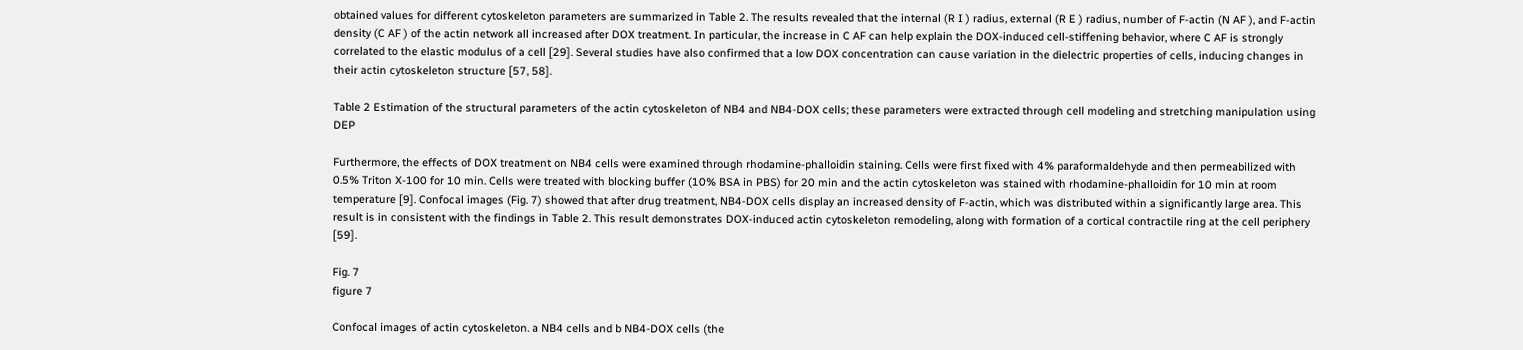obtained values for different cytoskeleton parameters are summarized in Table 2. The results revealed that the internal (R I ) radius, external (R E ) radius, number of F-actin (N AF ), and F-actin density (C AF ) of the actin network all increased after DOX treatment. In particular, the increase in C AF can help explain the DOX-induced cell-stiffening behavior, where C AF is strongly correlated to the elastic modulus of a cell [29]. Several studies have also confirmed that a low DOX concentration can cause variation in the dielectric properties of cells, inducing changes in their actin cytoskeleton structure [57, 58].

Table 2 Estimation of the structural parameters of the actin cytoskeleton of NB4 and NB4-DOX cells; these parameters were extracted through cell modeling and stretching manipulation using DEP

Furthermore, the effects of DOX treatment on NB4 cells were examined through rhodamine-phalloidin staining. Cells were first fixed with 4% paraformaldehyde and then permeabilized with 0.5% Triton X-100 for 10 min. Cells were treated with blocking buffer (10% BSA in PBS) for 20 min and the actin cytoskeleton was stained with rhodamine-phalloidin for 10 min at room temperature [9]. Confocal images (Fig. 7) showed that after drug treatment, NB4-DOX cells display an increased density of F-actin, which was distributed within a significantly large area. This result is in consistent with the findings in Table 2. This result demonstrates DOX-induced actin cytoskeleton remodeling, along with formation of a cortical contractile ring at the cell periphery [59].

Fig. 7
figure 7

Confocal images of actin cytoskeleton. a NB4 cells and b NB4-DOX cells (the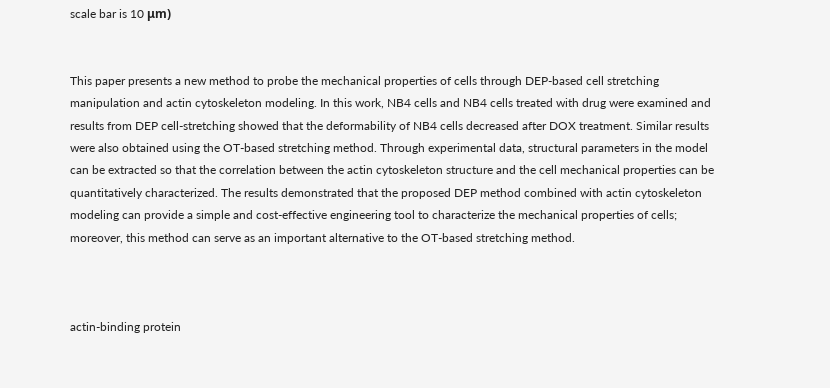scale bar is 10 μm)


This paper presents a new method to probe the mechanical properties of cells through DEP-based cell stretching manipulation and actin cytoskeleton modeling. In this work, NB4 cells and NB4 cells treated with drug were examined and results from DEP cell-stretching showed that the deformability of NB4 cells decreased after DOX treatment. Similar results were also obtained using the OT-based stretching method. Through experimental data, structural parameters in the model can be extracted so that the correlation between the actin cytoskeleton structure and the cell mechanical properties can be quantitatively characterized. The results demonstrated that the proposed DEP method combined with actin cytoskeleton modeling can provide a simple and cost-effective engineering tool to characterize the mechanical properties of cells; moreover, this method can serve as an important alternative to the OT-based stretching method.



actin-binding protein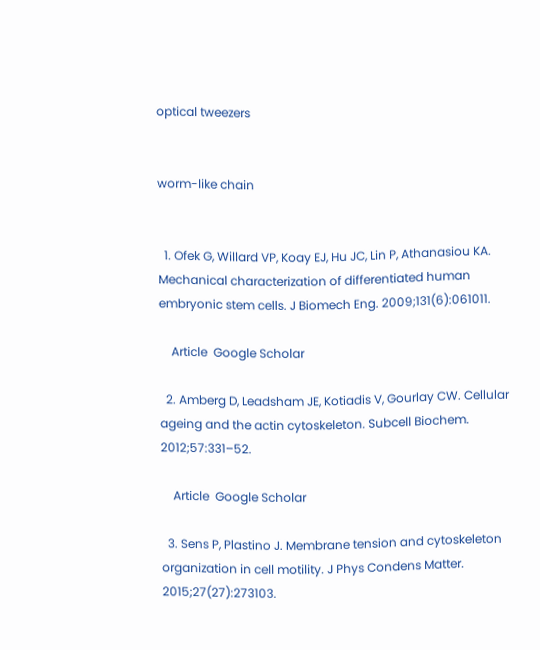optical tweezers


worm-like chain


  1. Ofek G, Willard VP, Koay EJ, Hu JC, Lin P, Athanasiou KA. Mechanical characterization of differentiated human embryonic stem cells. J Biomech Eng. 2009;131(6):061011.

    Article  Google Scholar

  2. Amberg D, Leadsham JE, Kotiadis V, Gourlay CW. Cellular ageing and the actin cytoskeleton. Subcell Biochem. 2012;57:331–52.

    Article  Google Scholar

  3. Sens P, Plastino J. Membrane tension and cytoskeleton organization in cell motility. J Phys Condens Matter. 2015;27(27):273103.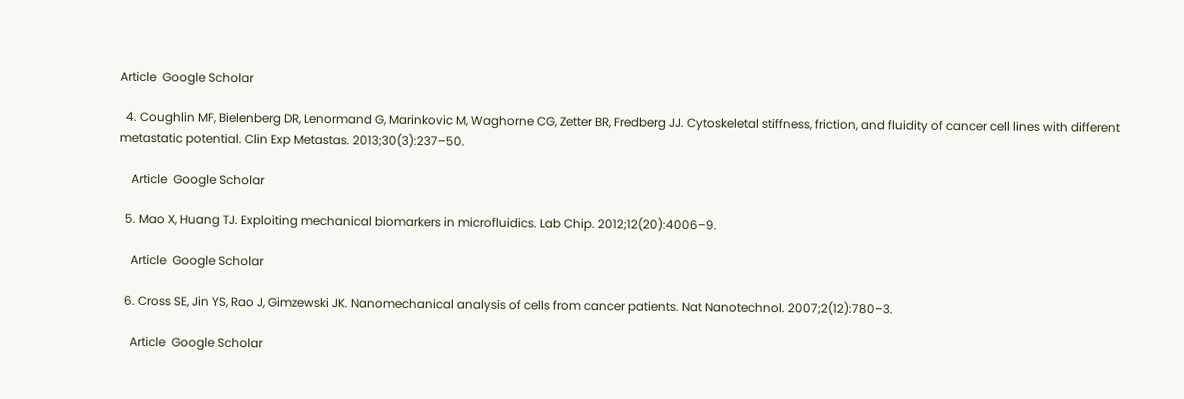Article  Google Scholar

  4. Coughlin MF, Bielenberg DR, Lenormand G, Marinkovic M, Waghorne CG, Zetter BR, Fredberg JJ. Cytoskeletal stiffness, friction, and fluidity of cancer cell lines with different metastatic potential. Clin Exp Metastas. 2013;30(3):237–50.

    Article  Google Scholar

  5. Mao X, Huang TJ. Exploiting mechanical biomarkers in microfluidics. Lab Chip. 2012;12(20):4006–9.

    Article  Google Scholar

  6. Cross SE, Jin YS, Rao J, Gimzewski JK. Nanomechanical analysis of cells from cancer patients. Nat Nanotechnol. 2007;2(12):780–3.

    Article  Google Scholar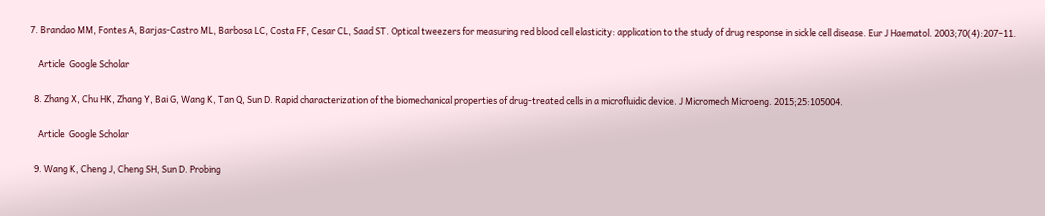7. Brandao MM, Fontes A, Barjas-Castro ML, Barbosa LC, Costa FF, Cesar CL, Saad ST. Optical tweezers for measuring red blood cell elasticity: application to the study of drug response in sickle cell disease. Eur J Haematol. 2003;70(4):207–11.

    Article  Google Scholar

  8. Zhang X, Chu HK, Zhang Y, Bai G, Wang K, Tan Q, Sun D. Rapid characterization of the biomechanical properties of drug-treated cells in a microfluidic device. J Micromech Microeng. 2015;25:105004.

    Article  Google Scholar

  9. Wang K, Cheng J, Cheng SH, Sun D. Probing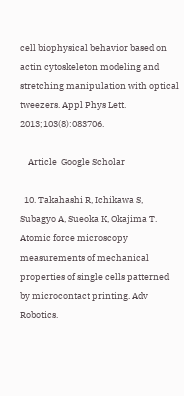cell biophysical behavior based on actin cytoskeleton modeling and stretching manipulation with optical tweezers. Appl Phys Lett. 2013;103(8):083706.

    Article  Google Scholar

  10. Takahashi R, Ichikawa S, Subagyo A, Sueoka K, Okajima T. Atomic force microscopy measurements of mechanical properties of single cells patterned by microcontact printing. Adv Robotics.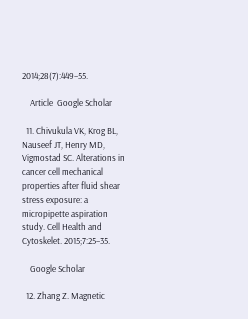2014;28(7):449–55.

    Article  Google Scholar

  11. Chivukula VK, Krog BL, Nauseef JT, Henry MD, Vigmostad SC. Alterations in cancer cell mechanical properties after fluid shear stress exposure: a micropipette aspiration study. Cell Health and Cytoskelet. 2015;7:25–35.

    Google Scholar

  12. Zhang Z. Magnetic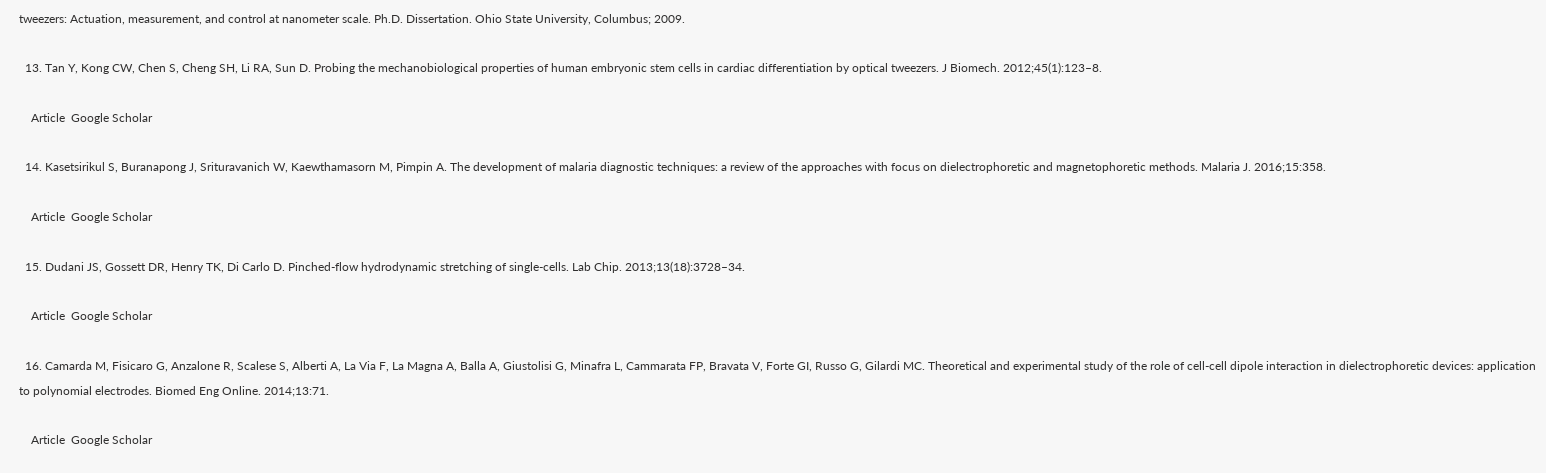tweezers: Actuation, measurement, and control at nanometer scale. Ph.D. Dissertation. Ohio State University, Columbus; 2009.

  13. Tan Y, Kong CW, Chen S, Cheng SH, Li RA, Sun D. Probing the mechanobiological properties of human embryonic stem cells in cardiac differentiation by optical tweezers. J Biomech. 2012;45(1):123–8.

    Article  Google Scholar

  14. Kasetsirikul S, Buranapong J, Srituravanich W, Kaewthamasorn M, Pimpin A. The development of malaria diagnostic techniques: a review of the approaches with focus on dielectrophoretic and magnetophoretic methods. Malaria J. 2016;15:358.

    Article  Google Scholar

  15. Dudani JS, Gossett DR, Henry TK, Di Carlo D. Pinched-flow hydrodynamic stretching of single-cells. Lab Chip. 2013;13(18):3728–34.

    Article  Google Scholar

  16. Camarda M, Fisicaro G, Anzalone R, Scalese S, Alberti A, La Via F, La Magna A, Balla A, Giustolisi G, Minafra L, Cammarata FP, Bravata V, Forte GI, Russo G, Gilardi MC. Theoretical and experimental study of the role of cell-cell dipole interaction in dielectrophoretic devices: application to polynomial electrodes. Biomed Eng Online. 2014;13:71.

    Article  Google Scholar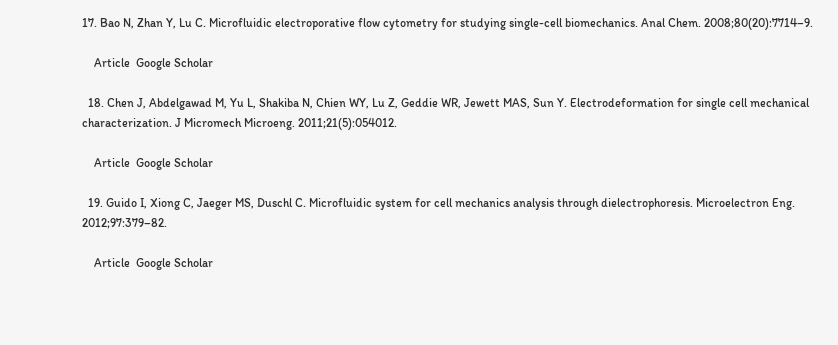17. Bao N, Zhan Y, Lu C. Microfluidic electroporative flow cytometry for studying single-cell biomechanics. Anal Chem. 2008;80(20):7714–9.

    Article  Google Scholar

  18. Chen J, Abdelgawad M, Yu L, Shakiba N, Chien WY, Lu Z, Geddie WR, Jewett MAS, Sun Y. Electrodeformation for single cell mechanical characterization. J Micromech Microeng. 2011;21(5):054012.

    Article  Google Scholar

  19. Guido I, Xiong C, Jaeger MS, Duschl C. Microfluidic system for cell mechanics analysis through dielectrophoresis. Microelectron Eng. 2012;97:379–82.

    Article  Google Scholar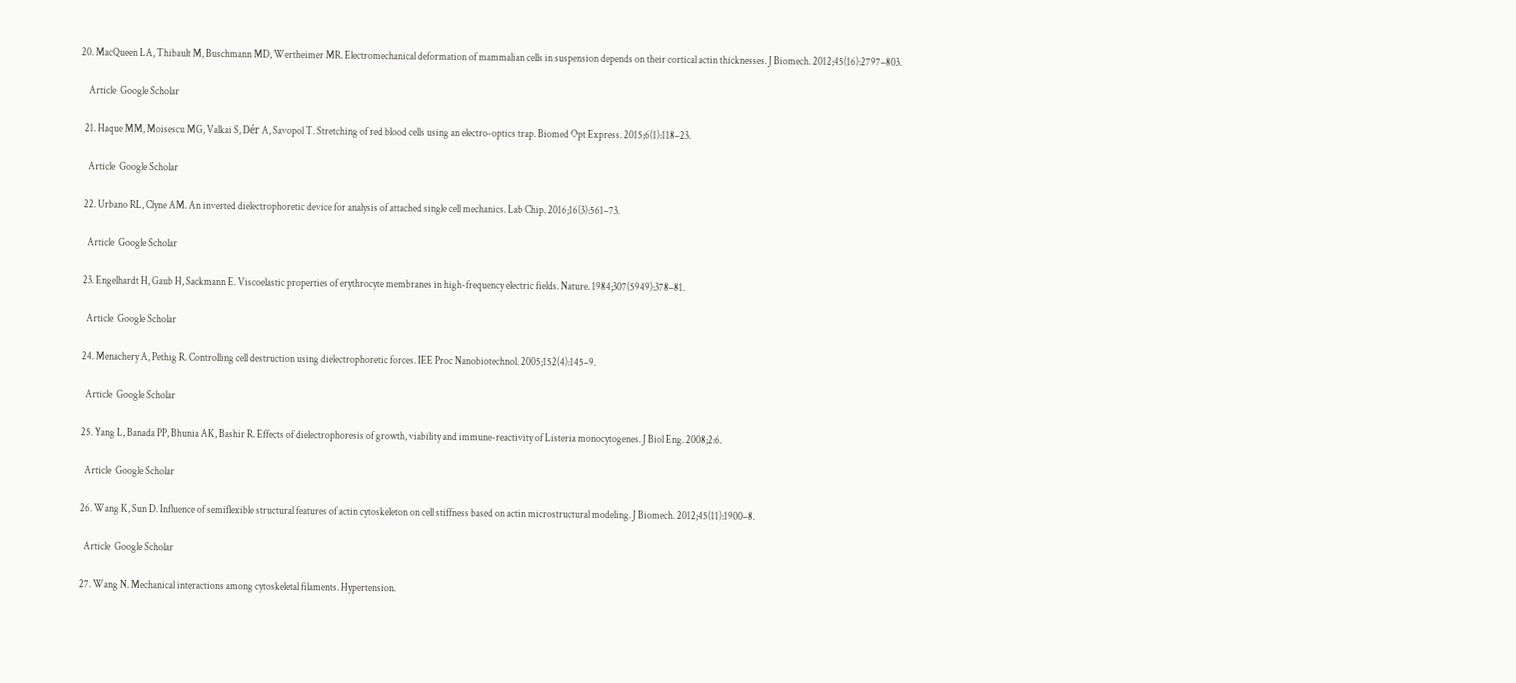20. MacQueen LA, Thibault M, Buschmann MD, Wertheimer MR. Electromechanical deformation of mammalian cells in suspension depends on their cortical actin thicknesses. J Biomech. 2012;45(16):2797–803.

    Article  Google Scholar

  21. Haque MM, Moisescu MG, Valkai S, Dér A, Savopol T. Stretching of red blood cells using an electro-optics trap. Biomed Opt Express. 2015;6(1):118–23.

    Article  Google Scholar

  22. Urbano RL, Clyne AM. An inverted dielectrophoretic device for analysis of attached single cell mechanics. Lab Chip. 2016;16(3):561–73.

    Article  Google Scholar

  23. Engelhardt H, Gaub H, Sackmann E. Viscoelastic properties of erythrocyte membranes in high-frequency electric fields. Nature. 1984;307(5949):378–81.

    Article  Google Scholar

  24. Menachery A, Pethig R. Controlling cell destruction using dielectrophoretic forces. IEE Proc Nanobiotechnol. 2005;152(4):145–9.

    Article  Google Scholar

  25. Yang L, Banada PP, Bhunia AK, Bashir R. Effects of dielectrophoresis of growth, viability and immune-reactivity of Listeria monocytogenes. J Biol Eng. 2008;2:6.

    Article  Google Scholar

  26. Wang K, Sun D. Influence of semiflexible structural features of actin cytoskeleton on cell stiffness based on actin microstructural modeling. J Biomech. 2012;45(11):1900–8.

    Article  Google Scholar

  27. Wang N. Mechanical interactions among cytoskeletal filaments. Hypertension.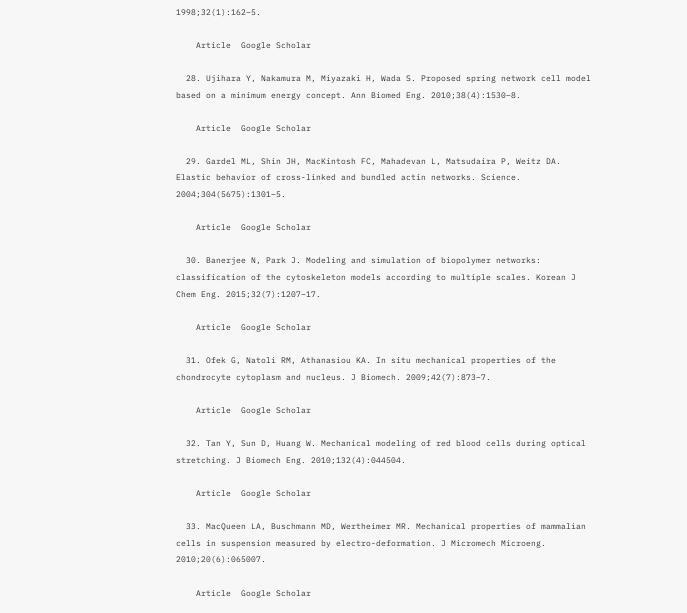1998;32(1):162–5.

    Article  Google Scholar

  28. Ujihara Y, Nakamura M, Miyazaki H, Wada S. Proposed spring network cell model based on a minimum energy concept. Ann Biomed Eng. 2010;38(4):1530–8.

    Article  Google Scholar

  29. Gardel ML, Shin JH, MacKintosh FC, Mahadevan L, Matsudaira P, Weitz DA. Elastic behavior of cross-linked and bundled actin networks. Science. 2004;304(5675):1301–5.

    Article  Google Scholar

  30. Banerjee N, Park J. Modeling and simulation of biopolymer networks: classification of the cytoskeleton models according to multiple scales. Korean J Chem Eng. 2015;32(7):1207–17.

    Article  Google Scholar

  31. Ofek G, Natoli RM, Athanasiou KA. In situ mechanical properties of the chondrocyte cytoplasm and nucleus. J Biomech. 2009;42(7):873–7.

    Article  Google Scholar

  32. Tan Y, Sun D, Huang W. Mechanical modeling of red blood cells during optical stretching. J Biomech Eng. 2010;132(4):044504.

    Article  Google Scholar

  33. MacQueen LA, Buschmann MD, Wertheimer MR. Mechanical properties of mammalian cells in suspension measured by electro-deformation. J Micromech Microeng. 2010;20(6):065007.

    Article  Google Scholar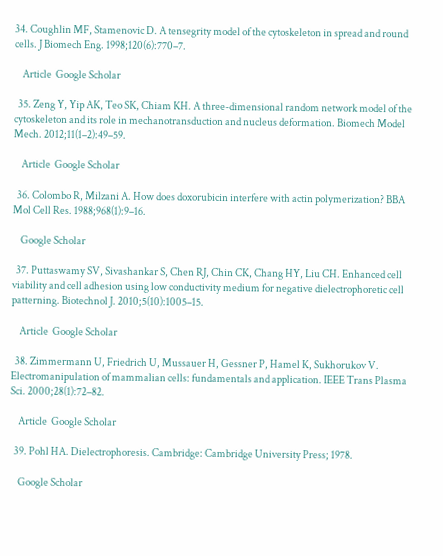34. Coughlin MF, Stamenovic D. A tensegrity model of the cytoskeleton in spread and round cells. J Biomech Eng. 1998;120(6):770–7.

    Article  Google Scholar

  35. Zeng Y, Yip AK, Teo SK, Chiam KH. A three-dimensional random network model of the cytoskeleton and its role in mechanotransduction and nucleus deformation. Biomech Model Mech. 2012;11(1–2):49–59.

    Article  Google Scholar

  36. Colombo R, Milzani A. How does doxorubicin interfere with actin polymerization? BBA Mol Cell Res. 1988;968(1):9–16.

    Google Scholar

  37. Puttaswamy SV, Sivashankar S, Chen RJ, Chin CK, Chang HY, Liu CH. Enhanced cell viability and cell adhesion using low conductivity medium for negative dielectrophoretic cell patterning. Biotechnol J. 2010;5(10):1005–15.

    Article  Google Scholar

  38. Zimmermann U, Friedrich U, Mussauer H, Gessner P, Hamel K, Sukhorukov V. Electromanipulation of mammalian cells: fundamentals and application. IEEE Trans Plasma Sci. 2000;28(1):72–82.

    Article  Google Scholar

  39. Pohl HA. Dielectrophoresis. Cambridge: Cambridge University Press; 1978.

    Google Scholar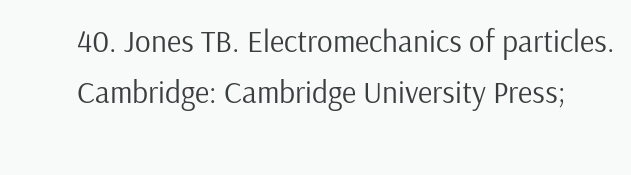40. Jones TB. Electromechanics of particles. Cambridge: Cambridge University Press;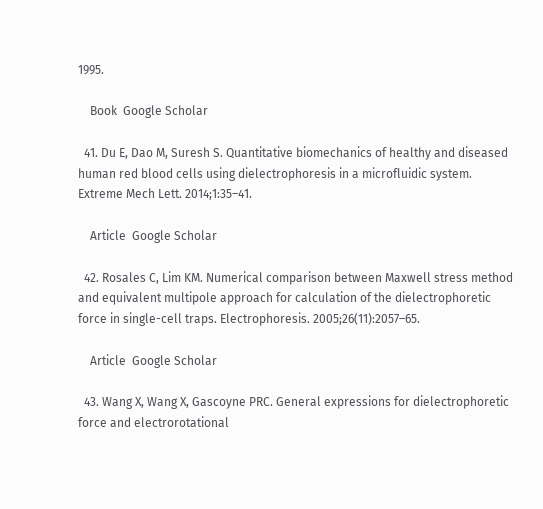1995.

    Book  Google Scholar

  41. Du E, Dao M, Suresh S. Quantitative biomechanics of healthy and diseased human red blood cells using dielectrophoresis in a microfluidic system. Extreme Mech Lett. 2014;1:35–41.

    Article  Google Scholar

  42. Rosales C, Lim KM. Numerical comparison between Maxwell stress method and equivalent multipole approach for calculation of the dielectrophoretic force in single-cell traps. Electrophoresis. 2005;26(11):2057–65.

    Article  Google Scholar

  43. Wang X, Wang X, Gascoyne PRC. General expressions for dielectrophoretic force and electrorotational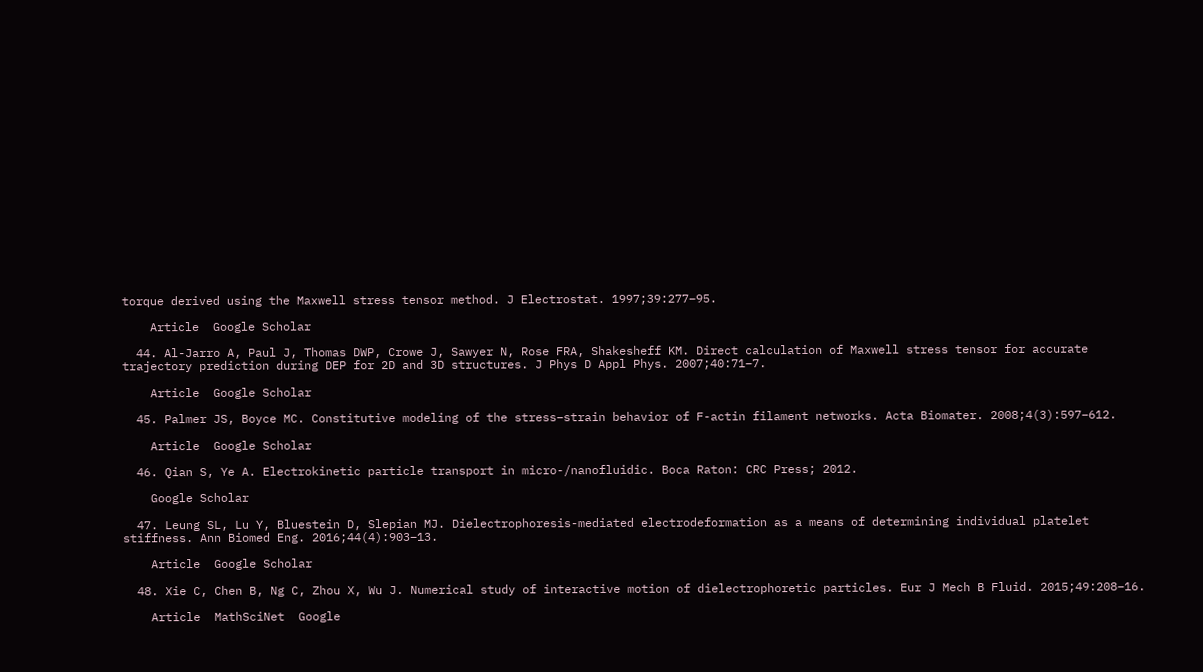torque derived using the Maxwell stress tensor method. J Electrostat. 1997;39:277–95.

    Article  Google Scholar

  44. Al-Jarro A, Paul J, Thomas DWP, Crowe J, Sawyer N, Rose FRA, Shakesheff KM. Direct calculation of Maxwell stress tensor for accurate trajectory prediction during DEP for 2D and 3D structures. J Phys D Appl Phys. 2007;40:71–7.

    Article  Google Scholar

  45. Palmer JS, Boyce MC. Constitutive modeling of the stress–strain behavior of F-actin filament networks. Acta Biomater. 2008;4(3):597–612.

    Article  Google Scholar

  46. Qian S, Ye A. Electrokinetic particle transport in micro-/nanofluidic. Boca Raton: CRC Press; 2012.

    Google Scholar

  47. Leung SL, Lu Y, Bluestein D, Slepian MJ. Dielectrophoresis-mediated electrodeformation as a means of determining individual platelet stiffness. Ann Biomed Eng. 2016;44(4):903–13.

    Article  Google Scholar

  48. Xie C, Chen B, Ng C, Zhou X, Wu J. Numerical study of interactive motion of dielectrophoretic particles. Eur J Mech B Fluid. 2015;49:208–16.

    Article  MathSciNet  Google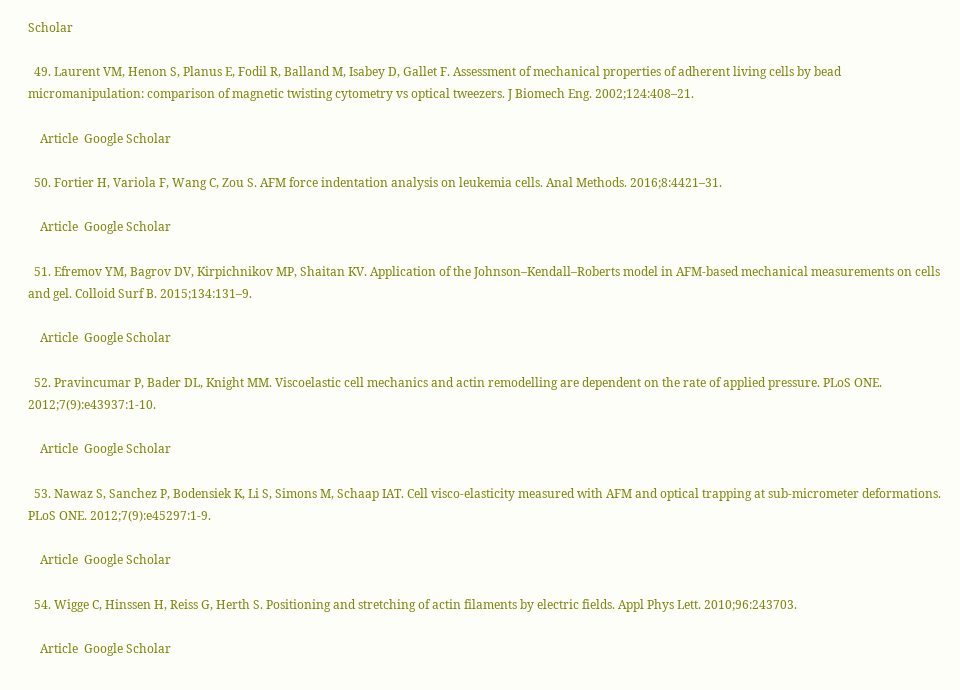Scholar

  49. Laurent VM, Henon S, Planus E, Fodil R, Balland M, Isabey D, Gallet F. Assessment of mechanical properties of adherent living cells by bead micromanipulation: comparison of magnetic twisting cytometry vs optical tweezers. J Biomech Eng. 2002;124:408–21.

    Article  Google Scholar

  50. Fortier H, Variola F, Wang C, Zou S. AFM force indentation analysis on leukemia cells. Anal Methods. 2016;8:4421–31.

    Article  Google Scholar

  51. Efremov YM, Bagrov DV, Kirpichnikov MP, Shaitan KV. Application of the Johnson–Kendall–Roberts model in AFM-based mechanical measurements on cells and gel. Colloid Surf B. 2015;134:131–9.

    Article  Google Scholar

  52. Pravincumar P, Bader DL, Knight MM. Viscoelastic cell mechanics and actin remodelling are dependent on the rate of applied pressure. PLoS ONE. 2012;7(9):e43937:1-10.

    Article  Google Scholar

  53. Nawaz S, Sanchez P, Bodensiek K, Li S, Simons M, Schaap IAT. Cell visco-elasticity measured with AFM and optical trapping at sub-micrometer deformations. PLoS ONE. 2012;7(9):e45297:1-9.

    Article  Google Scholar

  54. Wigge C, Hinssen H, Reiss G, Herth S. Positioning and stretching of actin filaments by electric fields. Appl Phys Lett. 2010;96:243703.

    Article  Google Scholar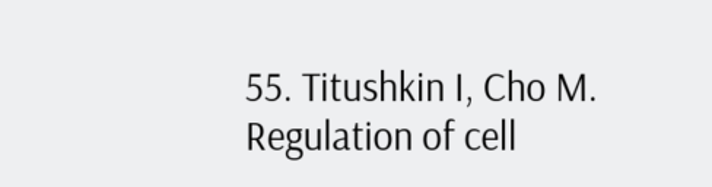55. Titushkin I, Cho M. Regulation of cell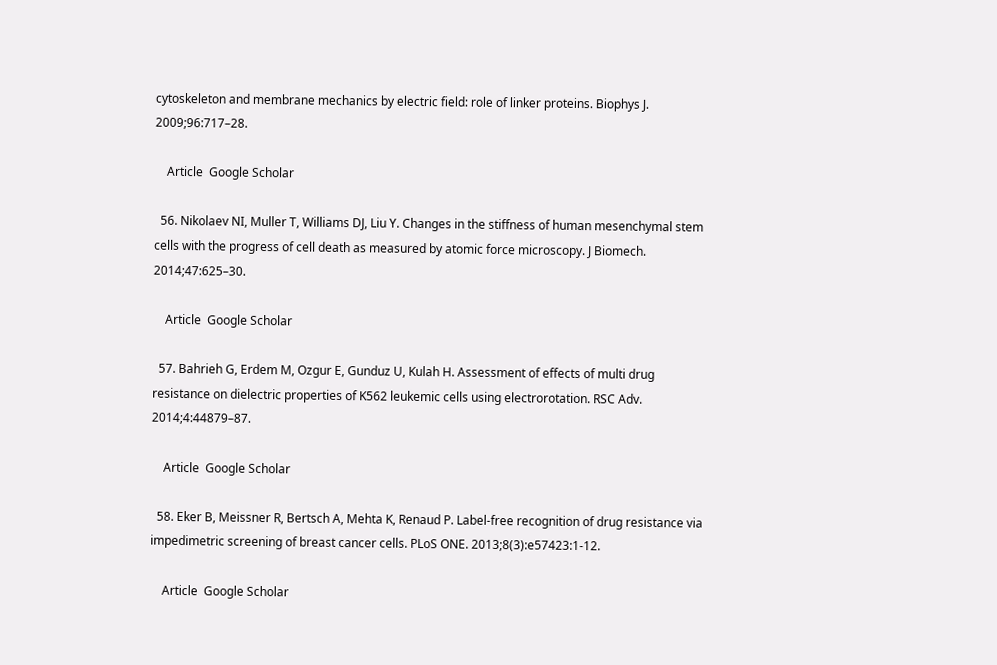cytoskeleton and membrane mechanics by electric field: role of linker proteins. Biophys J. 2009;96:717–28.

    Article  Google Scholar

  56. Nikolaev NI, Muller T, Williams DJ, Liu Y. Changes in the stiffness of human mesenchymal stem cells with the progress of cell death as measured by atomic force microscopy. J Biomech. 2014;47:625–30.

    Article  Google Scholar

  57. Bahrieh G, Erdem M, Ozgur E, Gunduz U, Kulah H. Assessment of effects of multi drug resistance on dielectric properties of K562 leukemic cells using electrorotation. RSC Adv. 2014;4:44879–87.

    Article  Google Scholar

  58. Eker B, Meissner R, Bertsch A, Mehta K, Renaud P. Label-free recognition of drug resistance via impedimetric screening of breast cancer cells. PLoS ONE. 2013;8(3):e57423:1-12.

    Article  Google Scholar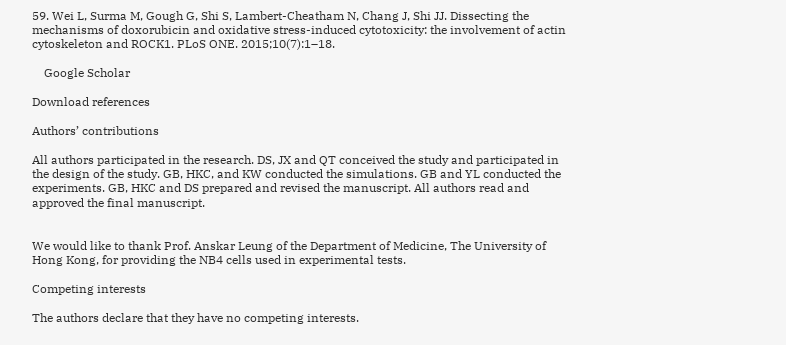59. Wei L, Surma M, Gough G, Shi S, Lambert-Cheatham N, Chang J, Shi JJ. Dissecting the mechanisms of doxorubicin and oxidative stress-induced cytotoxicity: the involvement of actin cytoskeleton and ROCK1. PLoS ONE. 2015;10(7):1–18.

    Google Scholar

Download references

Authors’ contributions

All authors participated in the research. DS, JX and QT conceived the study and participated in the design of the study. GB, HKC, and KW conducted the simulations. GB and YL conducted the experiments. GB, HKC and DS prepared and revised the manuscript. All authors read and approved the final manuscript.


We would like to thank Prof. Anskar Leung of the Department of Medicine, The University of Hong Kong, for providing the NB4 cells used in experimental tests.

Competing interests

The authors declare that they have no competing interests.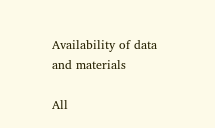Availability of data and materials

All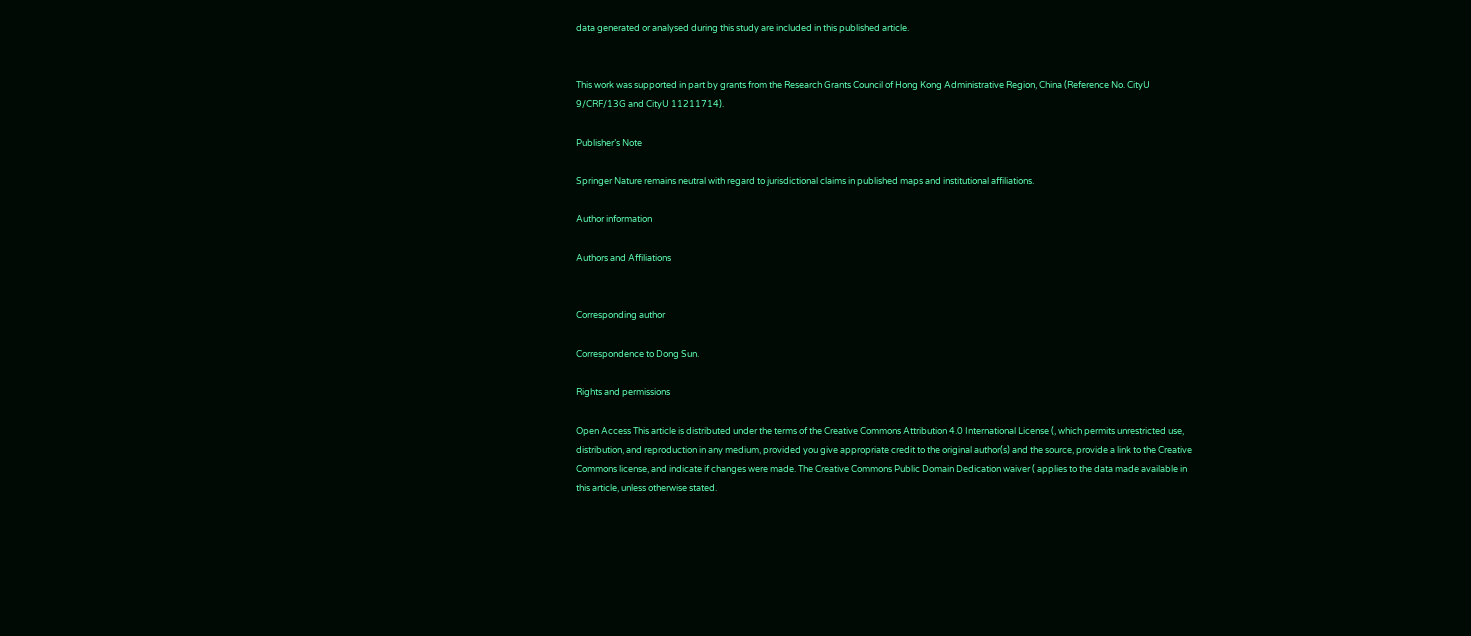data generated or analysed during this study are included in this published article.


This work was supported in part by grants from the Research Grants Council of Hong Kong Administrative Region, China (Reference No. CityU 9/CRF/13G and CityU 11211714).

Publisher’s Note

Springer Nature remains neutral with regard to jurisdictional claims in published maps and institutional affiliations.

Author information

Authors and Affiliations


Corresponding author

Correspondence to Dong Sun.

Rights and permissions

Open Access This article is distributed under the terms of the Creative Commons Attribution 4.0 International License (, which permits unrestricted use, distribution, and reproduction in any medium, provided you give appropriate credit to the original author(s) and the source, provide a link to the Creative Commons license, and indicate if changes were made. The Creative Commons Public Domain Dedication waiver ( applies to the data made available in this article, unless otherwise stated.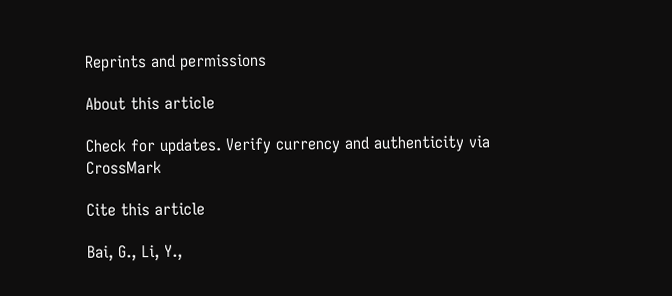Reprints and permissions

About this article

Check for updates. Verify currency and authenticity via CrossMark

Cite this article

Bai, G., Li, Y.,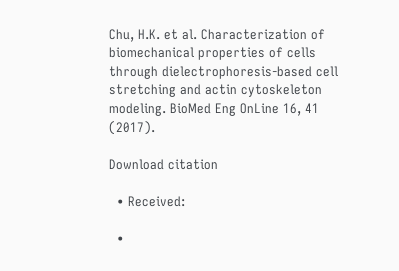Chu, H.K. et al. Characterization of biomechanical properties of cells through dielectrophoresis-based cell stretching and actin cytoskeleton modeling. BioMed Eng OnLine 16, 41 (2017).

Download citation

  • Received:

  •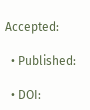Accepted:

  • Published:

  • DOI: